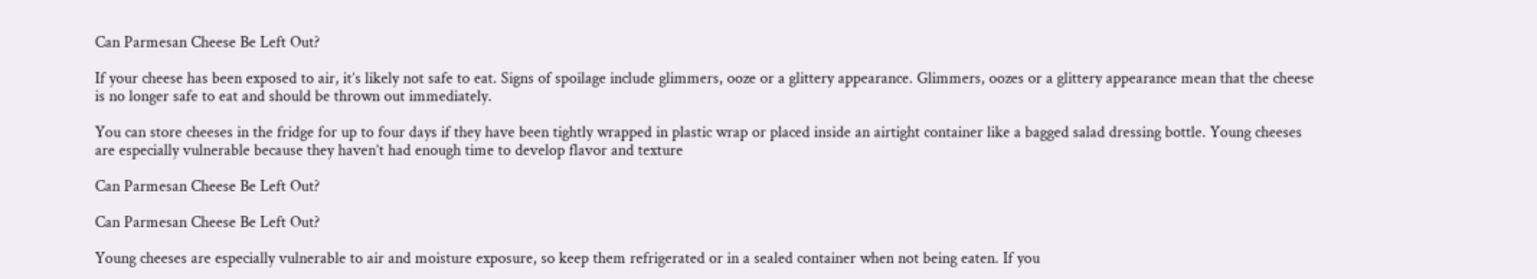Can Parmesan Cheese Be Left Out?

If your cheese has been exposed to air, it’s likely not safe to eat. Signs of spoilage include glimmers, ooze or a glittery appearance. Glimmers, oozes or a glittery appearance mean that the cheese is no longer safe to eat and should be thrown out immediately.

You can store cheeses in the fridge for up to four days if they have been tightly wrapped in plastic wrap or placed inside an airtight container like a bagged salad dressing bottle. Young cheeses are especially vulnerable because they haven’t had enough time to develop flavor and texture

Can Parmesan Cheese Be Left Out?

Can Parmesan Cheese Be Left Out?

Young cheeses are especially vulnerable to air and moisture exposure, so keep them refrigerated or in a sealed container when not being eaten. If you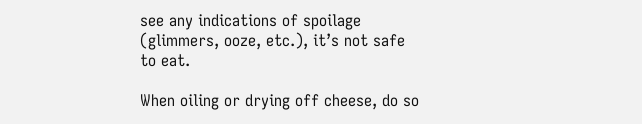see any indications of spoilage (glimmers, ooze, etc.), it’s not safe to eat.

When oiling or drying off cheese, do so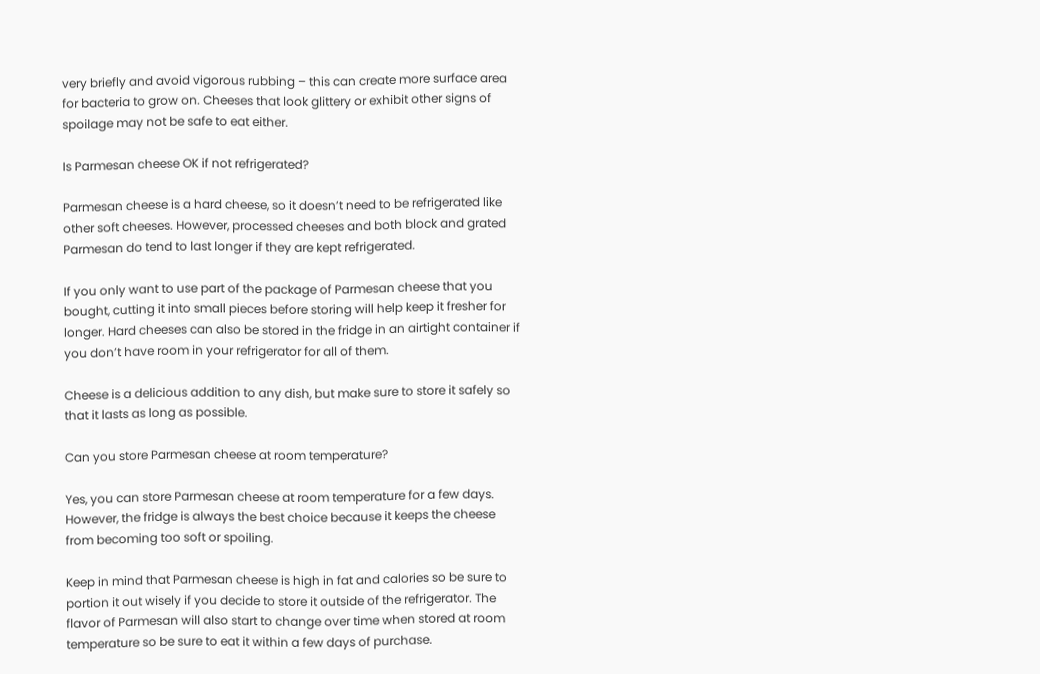very briefly and avoid vigorous rubbing – this can create more surface area for bacteria to grow on. Cheeses that look glittery or exhibit other signs of spoilage may not be safe to eat either.

Is Parmesan cheese OK if not refrigerated?

Parmesan cheese is a hard cheese, so it doesn’t need to be refrigerated like other soft cheeses. However, processed cheeses and both block and grated Parmesan do tend to last longer if they are kept refrigerated.

If you only want to use part of the package of Parmesan cheese that you bought, cutting it into small pieces before storing will help keep it fresher for longer. Hard cheeses can also be stored in the fridge in an airtight container if you don’t have room in your refrigerator for all of them.

Cheese is a delicious addition to any dish, but make sure to store it safely so that it lasts as long as possible.

Can you store Parmesan cheese at room temperature?

Yes, you can store Parmesan cheese at room temperature for a few days. However, the fridge is always the best choice because it keeps the cheese from becoming too soft or spoiling.

Keep in mind that Parmesan cheese is high in fat and calories so be sure to portion it out wisely if you decide to store it outside of the refrigerator. The flavor of Parmesan will also start to change over time when stored at room temperature so be sure to eat it within a few days of purchase.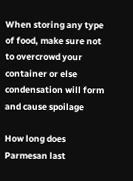When storing any type of food, make sure not to overcrowd your container or else condensation will form and cause spoilage

How long does Parmesan last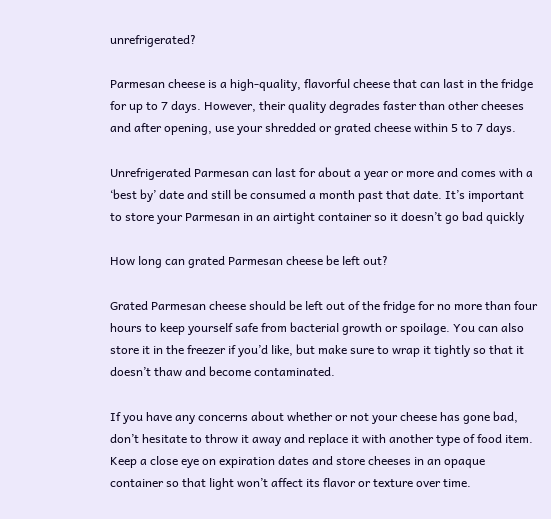unrefrigerated?

Parmesan cheese is a high-quality, flavorful cheese that can last in the fridge for up to 7 days. However, their quality degrades faster than other cheeses and after opening, use your shredded or grated cheese within 5 to 7 days.

Unrefrigerated Parmesan can last for about a year or more and comes with a ‘best by’ date and still be consumed a month past that date. It’s important to store your Parmesan in an airtight container so it doesn’t go bad quickly

How long can grated Parmesan cheese be left out?

Grated Parmesan cheese should be left out of the fridge for no more than four hours to keep yourself safe from bacterial growth or spoilage. You can also store it in the freezer if you’d like, but make sure to wrap it tightly so that it doesn’t thaw and become contaminated.

If you have any concerns about whether or not your cheese has gone bad, don’t hesitate to throw it away and replace it with another type of food item. Keep a close eye on expiration dates and store cheeses in an opaque container so that light won’t affect its flavor or texture over time.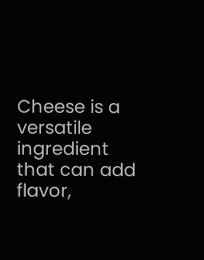Cheese is a versatile ingredient that can add flavor,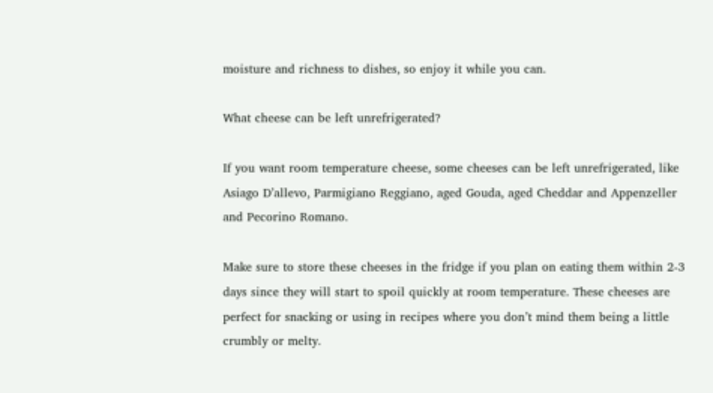moisture and richness to dishes, so enjoy it while you can.

What cheese can be left unrefrigerated?

If you want room temperature cheese, some cheeses can be left unrefrigerated, like Asiago D’allevo, Parmigiano Reggiano, aged Gouda, aged Cheddar and Appenzeller and Pecorino Romano.

Make sure to store these cheeses in the fridge if you plan on eating them within 2-3 days since they will start to spoil quickly at room temperature. These cheeses are perfect for snacking or using in recipes where you don’t mind them being a little crumbly or melty.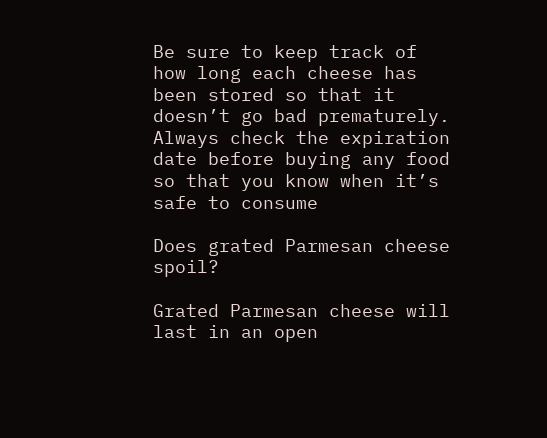Be sure to keep track of how long each cheese has been stored so that it doesn’t go bad prematurely. Always check the expiration date before buying any food so that you know when it’s safe to consume

Does grated Parmesan cheese spoil?

Grated Parmesan cheese will last in an open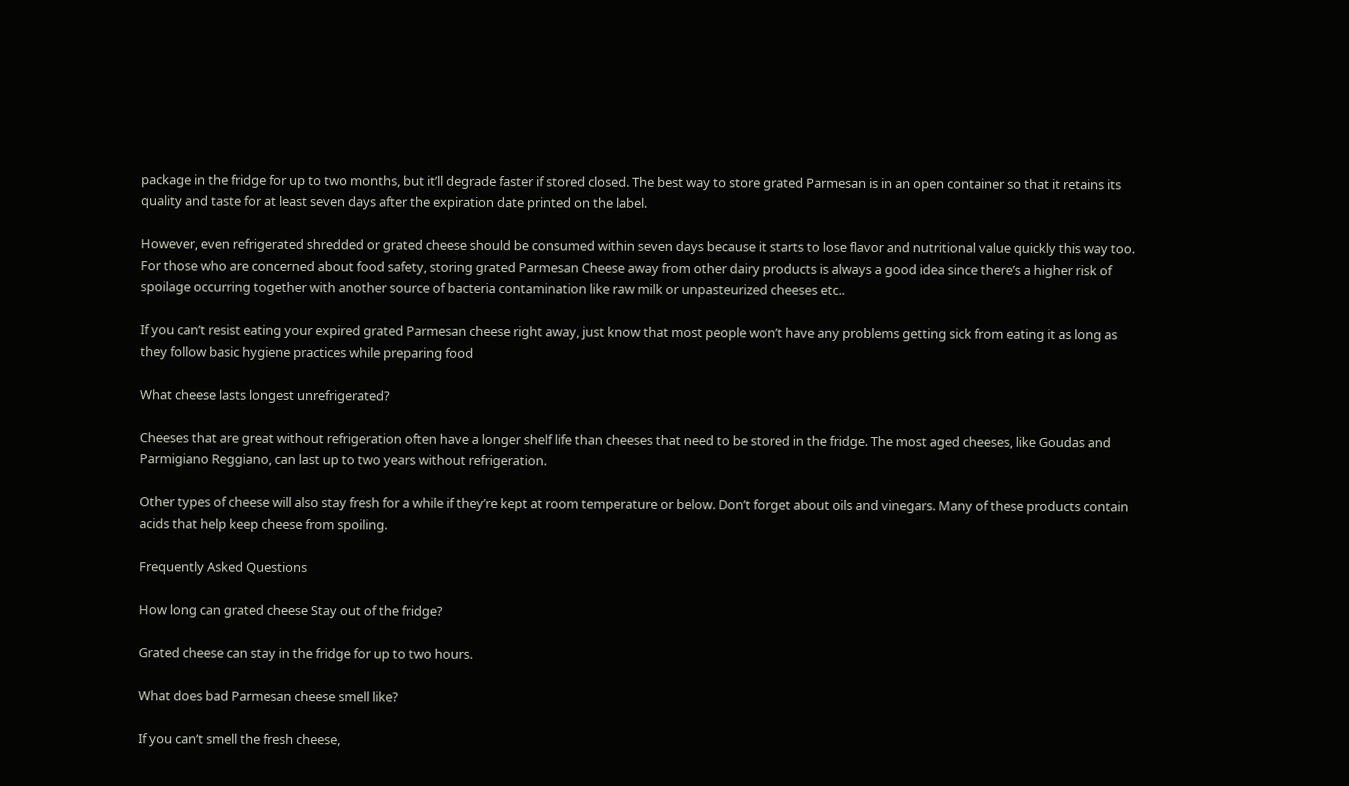package in the fridge for up to two months, but it’ll degrade faster if stored closed. The best way to store grated Parmesan is in an open container so that it retains its quality and taste for at least seven days after the expiration date printed on the label.

However, even refrigerated shredded or grated cheese should be consumed within seven days because it starts to lose flavor and nutritional value quickly this way too. For those who are concerned about food safety, storing grated Parmesan Cheese away from other dairy products is always a good idea since there’s a higher risk of spoilage occurring together with another source of bacteria contamination like raw milk or unpasteurized cheeses etc..

If you can’t resist eating your expired grated Parmesan cheese right away, just know that most people won’t have any problems getting sick from eating it as long as they follow basic hygiene practices while preparing food

What cheese lasts longest unrefrigerated?

Cheeses that are great without refrigeration often have a longer shelf life than cheeses that need to be stored in the fridge. The most aged cheeses, like Goudas and Parmigiano Reggiano, can last up to two years without refrigeration.

Other types of cheese will also stay fresh for a while if they’re kept at room temperature or below. Don’t forget about oils and vinegars. Many of these products contain acids that help keep cheese from spoiling.

Frequently Asked Questions

How long can grated cheese Stay out of the fridge?

Grated cheese can stay in the fridge for up to two hours.

What does bad Parmesan cheese smell like?

If you can’t smell the fresh cheese,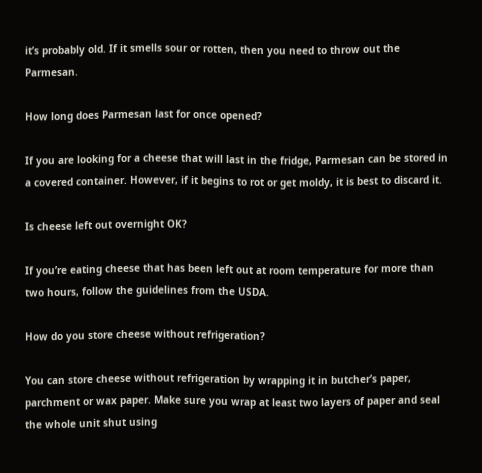it’s probably old. If it smells sour or rotten, then you need to throw out the Parmesan.

How long does Parmesan last for once opened?

If you are looking for a cheese that will last in the fridge, Parmesan can be stored in a covered container. However, if it begins to rot or get moldy, it is best to discard it.

Is cheese left out overnight OK?

If you’re eating cheese that has been left out at room temperature for more than two hours, follow the guidelines from the USDA.

How do you store cheese without refrigeration?

You can store cheese without refrigeration by wrapping it in butcher’s paper, parchment or wax paper. Make sure you wrap at least two layers of paper and seal the whole unit shut using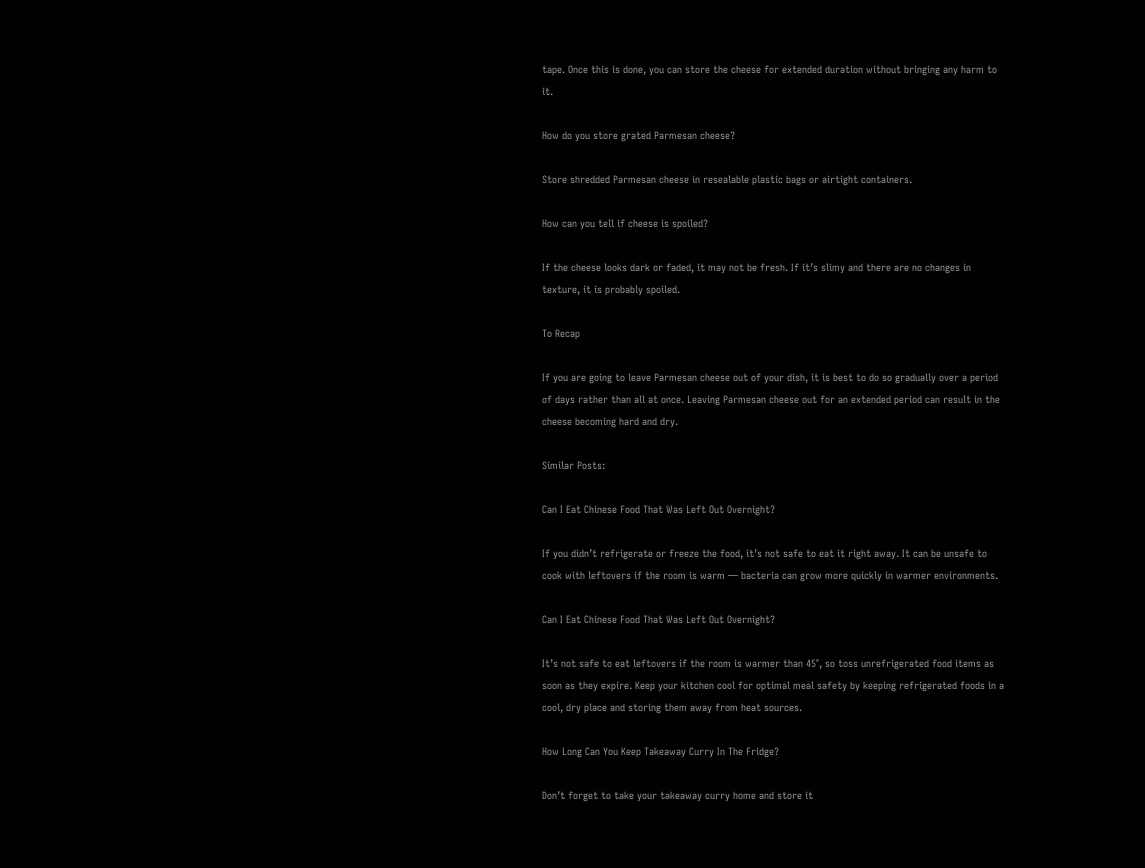tape. Once this is done, you can store the cheese for extended duration without bringing any harm to it.

How do you store grated Parmesan cheese?

Store shredded Parmesan cheese in resealable plastic bags or airtight containers.

How can you tell if cheese is spoiled?

If the cheese looks dark or faded, it may not be fresh. If it’s slimy and there are no changes in texture, it is probably spoiled.

To Recap

If you are going to leave Parmesan cheese out of your dish, it is best to do so gradually over a period of days rather than all at once. Leaving Parmesan cheese out for an extended period can result in the cheese becoming hard and dry.

Similar Posts:

Can I Eat Chinese Food That Was Left Out Overnight?

If you didn’t refrigerate or freeze the food, it’s not safe to eat it right away. It can be unsafe to cook with leftovers if the room is warm — bacteria can grow more quickly in warmer environments.

Can I Eat Chinese Food That Was Left Out Overnight?

It’s not safe to eat leftovers if the room is warmer than 45°, so toss unrefrigerated food items as soon as they expire. Keep your kitchen cool for optimal meal safety by keeping refrigerated foods in a cool, dry place and storing them away from heat sources.

How Long Can You Keep Takeaway Curry In The Fridge?

Don’t forget to take your takeaway curry home and store it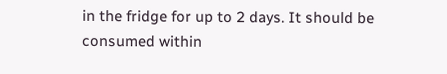in the fridge for up to 2 days. It should be consumed within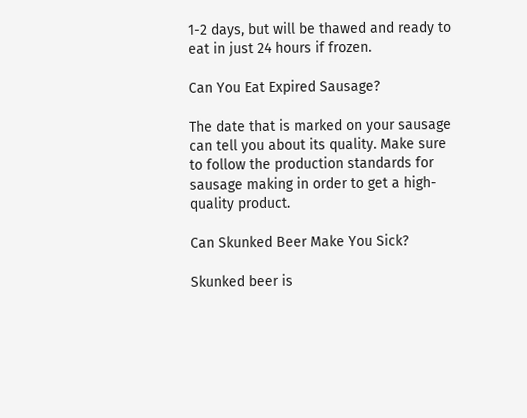1-2 days, but will be thawed and ready to eat in just 24 hours if frozen.

Can You Eat Expired Sausage?

The date that is marked on your sausage can tell you about its quality. Make sure to follow the production standards for sausage making in order to get a high-quality product.

Can Skunked Beer Make You Sick?

Skunked beer is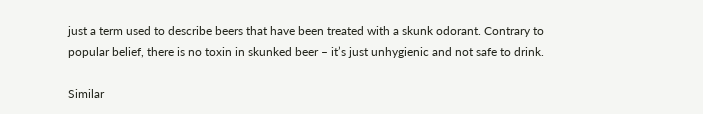just a term used to describe beers that have been treated with a skunk odorant. Contrary to popular belief, there is no toxin in skunked beer – it’s just unhygienic and not safe to drink.

Similar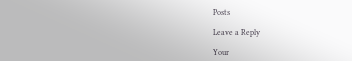Posts

Leave a Reply

Your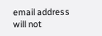email address will not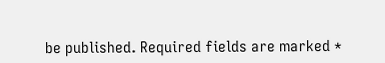be published. Required fields are marked *